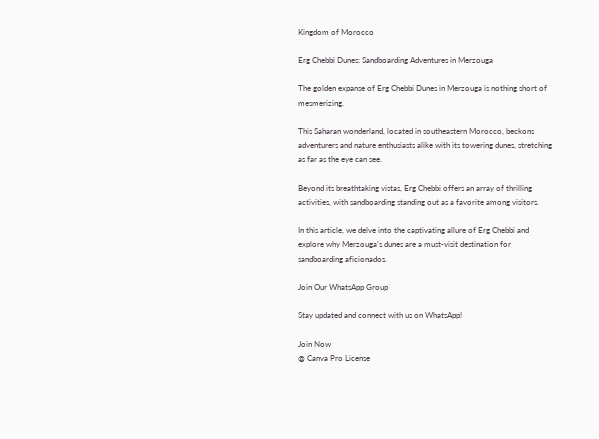Kingdom of Morocco

Erg Chebbi Dunes: Sandboarding Adventures in Merzouga

The golden expanse of Erg Chebbi Dunes in Merzouga is nothing short of mesmerizing.

This Saharan wonderland, located in southeastern Morocco, beckons adventurers and nature enthusiasts alike with its towering dunes, stretching as far as the eye can see.

Beyond its breathtaking vistas, Erg Chebbi offers an array of thrilling activities, with sandboarding standing out as a favorite among visitors.

In this article, we delve into the captivating allure of Erg Chebbi and explore why Merzouga’s dunes are a must-visit destination for sandboarding aficionados.

Join Our WhatsApp Group

Stay updated and connect with us on WhatsApp!

Join Now
@ Canva Pro License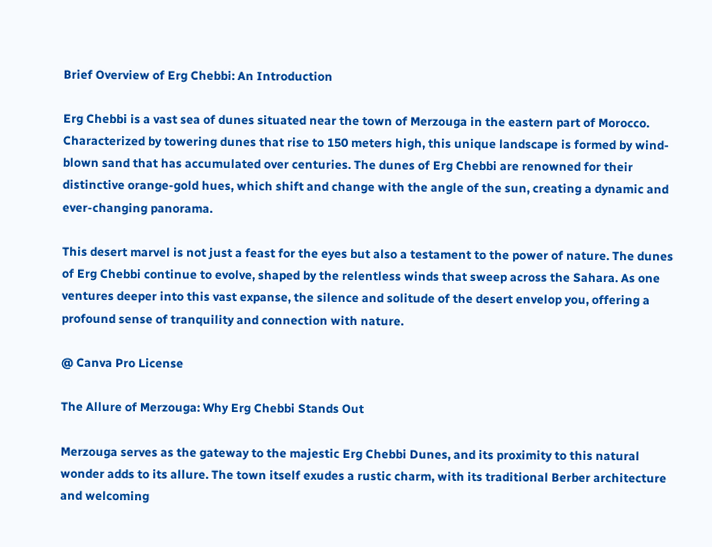Brief Overview of Erg Chebbi: An Introduction

Erg Chebbi is a vast sea of dunes situated near the town of Merzouga in the eastern part of Morocco. Characterized by towering dunes that rise to 150 meters high, this unique landscape is formed by wind-blown sand that has accumulated over centuries. The dunes of Erg Chebbi are renowned for their distinctive orange-gold hues, which shift and change with the angle of the sun, creating a dynamic and ever-changing panorama.

This desert marvel is not just a feast for the eyes but also a testament to the power of nature. The dunes of Erg Chebbi continue to evolve, shaped by the relentless winds that sweep across the Sahara. As one ventures deeper into this vast expanse, the silence and solitude of the desert envelop you, offering a profound sense of tranquility and connection with nature.

@ Canva Pro License

The Allure of Merzouga: Why Erg Chebbi Stands Out

Merzouga serves as the gateway to the majestic Erg Chebbi Dunes, and its proximity to this natural wonder adds to its allure. The town itself exudes a rustic charm, with its traditional Berber architecture and welcoming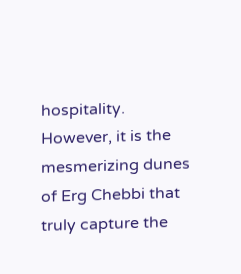hospitality. However, it is the mesmerizing dunes of Erg Chebbi that truly capture the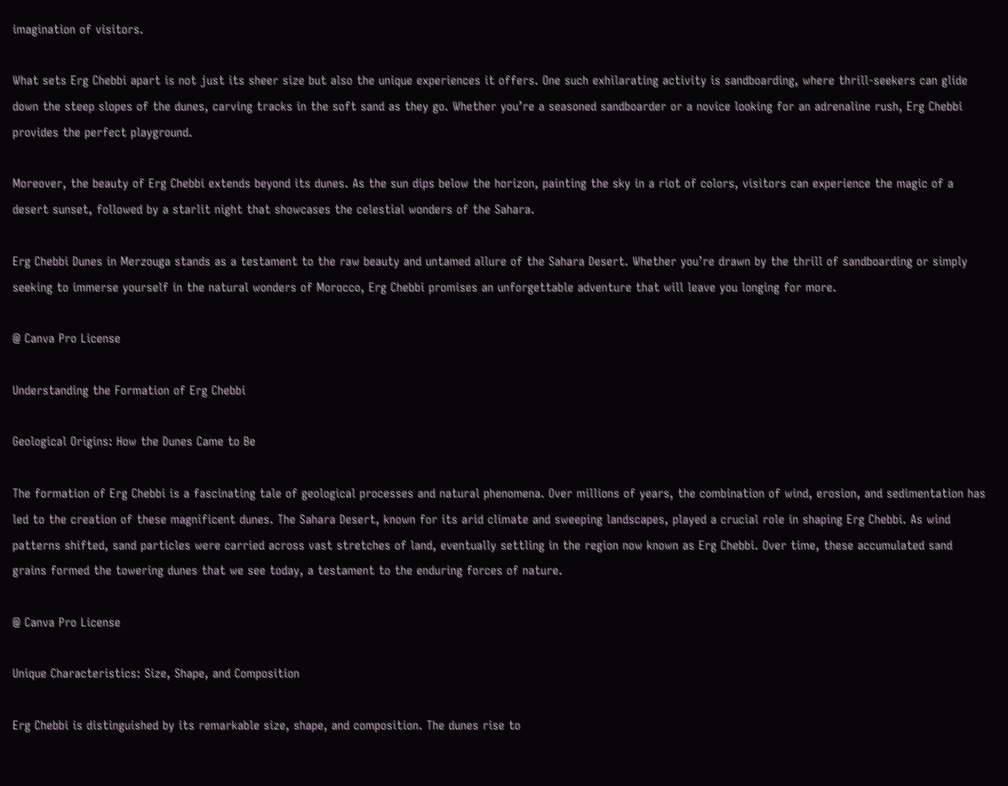imagination of visitors.

What sets Erg Chebbi apart is not just its sheer size but also the unique experiences it offers. One such exhilarating activity is sandboarding, where thrill-seekers can glide down the steep slopes of the dunes, carving tracks in the soft sand as they go. Whether you’re a seasoned sandboarder or a novice looking for an adrenaline rush, Erg Chebbi provides the perfect playground.

Moreover, the beauty of Erg Chebbi extends beyond its dunes. As the sun dips below the horizon, painting the sky in a riot of colors, visitors can experience the magic of a desert sunset, followed by a starlit night that showcases the celestial wonders of the Sahara.

Erg Chebbi Dunes in Merzouga stands as a testament to the raw beauty and untamed allure of the Sahara Desert. Whether you’re drawn by the thrill of sandboarding or simply seeking to immerse yourself in the natural wonders of Morocco, Erg Chebbi promises an unforgettable adventure that will leave you longing for more.

@ Canva Pro License

Understanding the Formation of Erg Chebbi

Geological Origins: How the Dunes Came to Be

The formation of Erg Chebbi is a fascinating tale of geological processes and natural phenomena. Over millions of years, the combination of wind, erosion, and sedimentation has led to the creation of these magnificent dunes. The Sahara Desert, known for its arid climate and sweeping landscapes, played a crucial role in shaping Erg Chebbi. As wind patterns shifted, sand particles were carried across vast stretches of land, eventually settling in the region now known as Erg Chebbi. Over time, these accumulated sand grains formed the towering dunes that we see today, a testament to the enduring forces of nature.

@ Canva Pro License

Unique Characteristics: Size, Shape, and Composition

Erg Chebbi is distinguished by its remarkable size, shape, and composition. The dunes rise to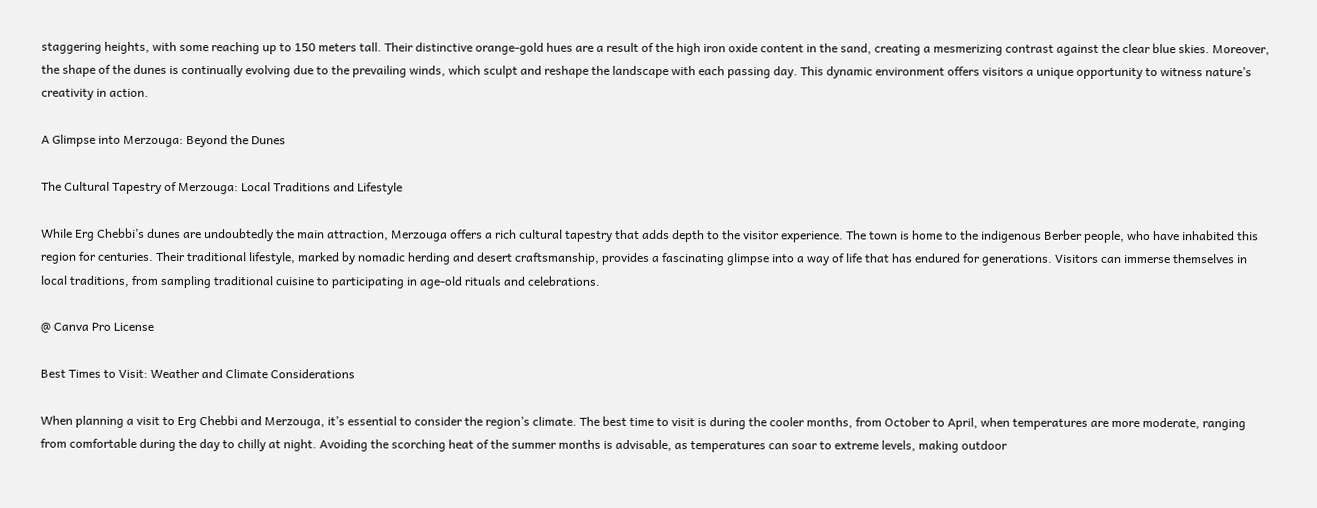staggering heights, with some reaching up to 150 meters tall. Their distinctive orange-gold hues are a result of the high iron oxide content in the sand, creating a mesmerizing contrast against the clear blue skies. Moreover, the shape of the dunes is continually evolving due to the prevailing winds, which sculpt and reshape the landscape with each passing day. This dynamic environment offers visitors a unique opportunity to witness nature’s creativity in action.

A Glimpse into Merzouga: Beyond the Dunes

The Cultural Tapestry of Merzouga: Local Traditions and Lifestyle

While Erg Chebbi’s dunes are undoubtedly the main attraction, Merzouga offers a rich cultural tapestry that adds depth to the visitor experience. The town is home to the indigenous Berber people, who have inhabited this region for centuries. Their traditional lifestyle, marked by nomadic herding and desert craftsmanship, provides a fascinating glimpse into a way of life that has endured for generations. Visitors can immerse themselves in local traditions, from sampling traditional cuisine to participating in age-old rituals and celebrations.

@ Canva Pro License

Best Times to Visit: Weather and Climate Considerations

When planning a visit to Erg Chebbi and Merzouga, it’s essential to consider the region’s climate. The best time to visit is during the cooler months, from October to April, when temperatures are more moderate, ranging from comfortable during the day to chilly at night. Avoiding the scorching heat of the summer months is advisable, as temperatures can soar to extreme levels, making outdoor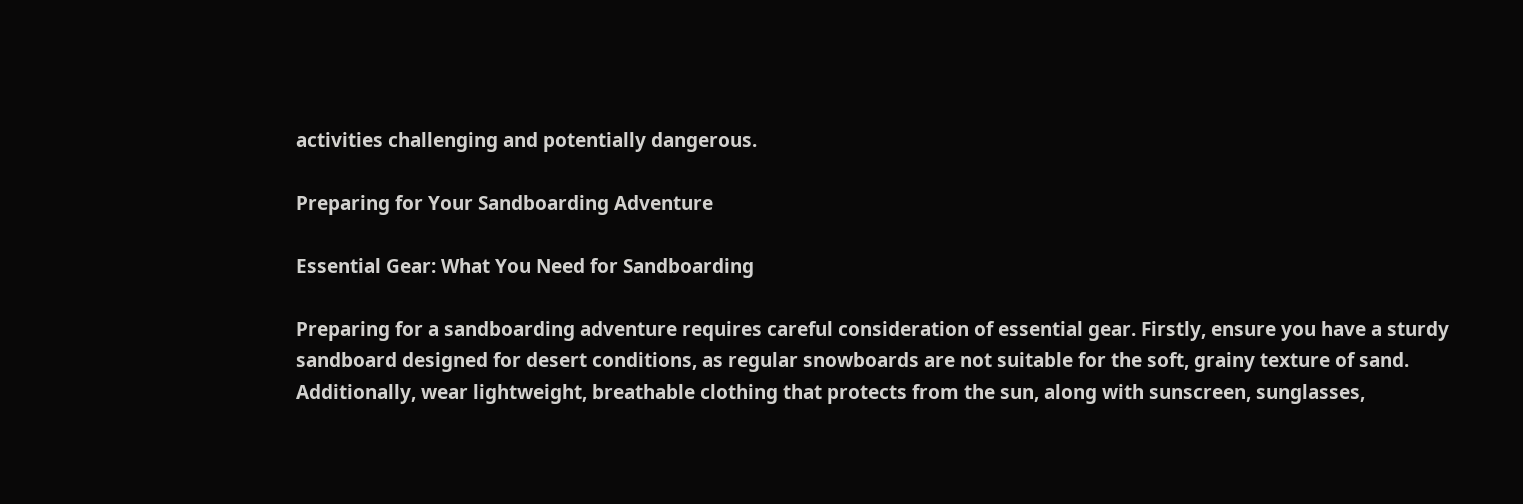activities challenging and potentially dangerous.

Preparing for Your Sandboarding Adventure

Essential Gear: What You Need for Sandboarding

Preparing for a sandboarding adventure requires careful consideration of essential gear. Firstly, ensure you have a sturdy sandboard designed for desert conditions, as regular snowboards are not suitable for the soft, grainy texture of sand. Additionally, wear lightweight, breathable clothing that protects from the sun, along with sunscreen, sunglasses,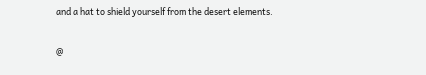and a hat to shield yourself from the desert elements.

@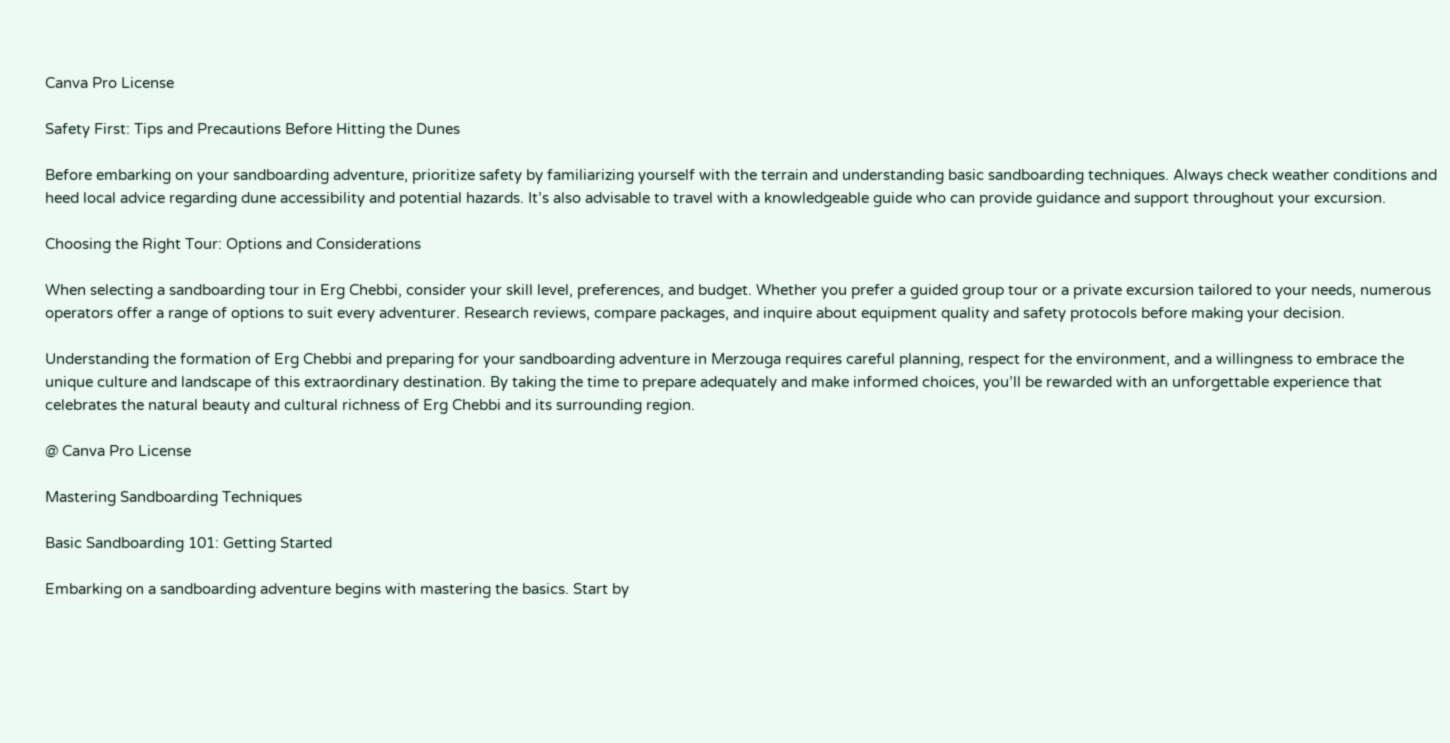Canva Pro License

Safety First: Tips and Precautions Before Hitting the Dunes

Before embarking on your sandboarding adventure, prioritize safety by familiarizing yourself with the terrain and understanding basic sandboarding techniques. Always check weather conditions and heed local advice regarding dune accessibility and potential hazards. It’s also advisable to travel with a knowledgeable guide who can provide guidance and support throughout your excursion.

Choosing the Right Tour: Options and Considerations

When selecting a sandboarding tour in Erg Chebbi, consider your skill level, preferences, and budget. Whether you prefer a guided group tour or a private excursion tailored to your needs, numerous operators offer a range of options to suit every adventurer. Research reviews, compare packages, and inquire about equipment quality and safety protocols before making your decision.

Understanding the formation of Erg Chebbi and preparing for your sandboarding adventure in Merzouga requires careful planning, respect for the environment, and a willingness to embrace the unique culture and landscape of this extraordinary destination. By taking the time to prepare adequately and make informed choices, you’ll be rewarded with an unforgettable experience that celebrates the natural beauty and cultural richness of Erg Chebbi and its surrounding region.

@ Canva Pro License

Mastering Sandboarding Techniques

Basic Sandboarding 101: Getting Started

Embarking on a sandboarding adventure begins with mastering the basics. Start by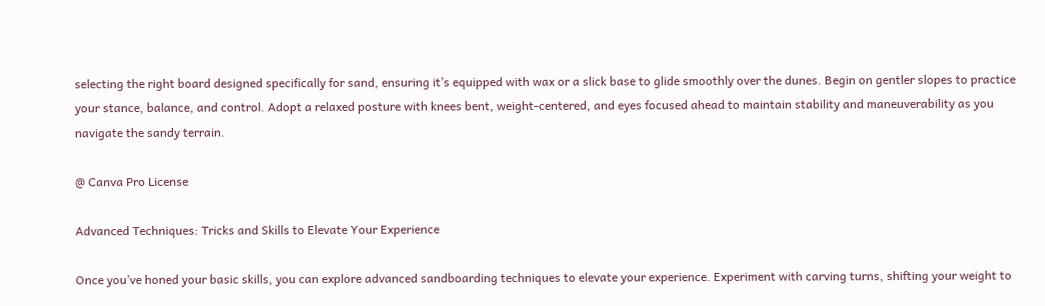selecting the right board designed specifically for sand, ensuring it’s equipped with wax or a slick base to glide smoothly over the dunes. Begin on gentler slopes to practice your stance, balance, and control. Adopt a relaxed posture with knees bent, weight-centered, and eyes focused ahead to maintain stability and maneuverability as you navigate the sandy terrain.

@ Canva Pro License

Advanced Techniques: Tricks and Skills to Elevate Your Experience

Once you’ve honed your basic skills, you can explore advanced sandboarding techniques to elevate your experience. Experiment with carving turns, shifting your weight to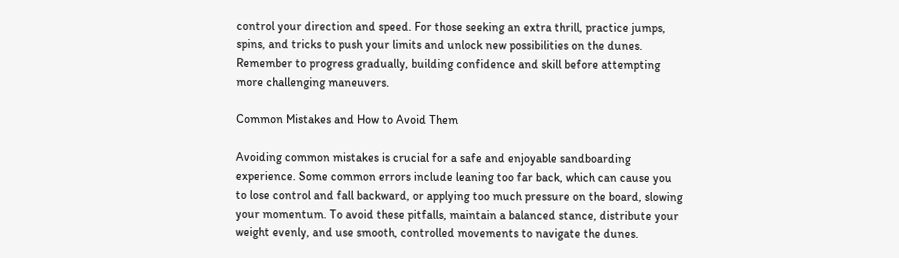control your direction and speed. For those seeking an extra thrill, practice jumps, spins, and tricks to push your limits and unlock new possibilities on the dunes. Remember to progress gradually, building confidence and skill before attempting more challenging maneuvers.

Common Mistakes and How to Avoid Them

Avoiding common mistakes is crucial for a safe and enjoyable sandboarding experience. Some common errors include leaning too far back, which can cause you to lose control and fall backward, or applying too much pressure on the board, slowing your momentum. To avoid these pitfalls, maintain a balanced stance, distribute your weight evenly, and use smooth, controlled movements to navigate the dunes.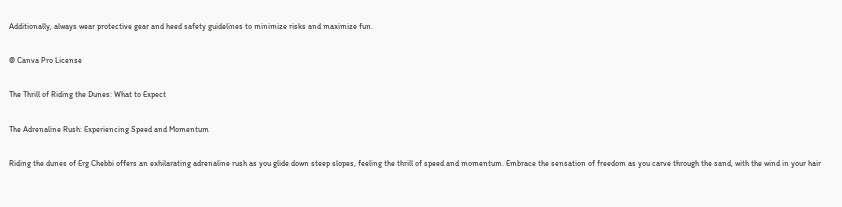Additionally, always wear protective gear and heed safety guidelines to minimize risks and maximize fun.

@ Canva Pro License

The Thrill of Riding the Dunes: What to Expect

The Adrenaline Rush: Experiencing Speed and Momentum

Riding the dunes of Erg Chebbi offers an exhilarating adrenaline rush as you glide down steep slopes, feeling the thrill of speed and momentum. Embrace the sensation of freedom as you carve through the sand, with the wind in your hair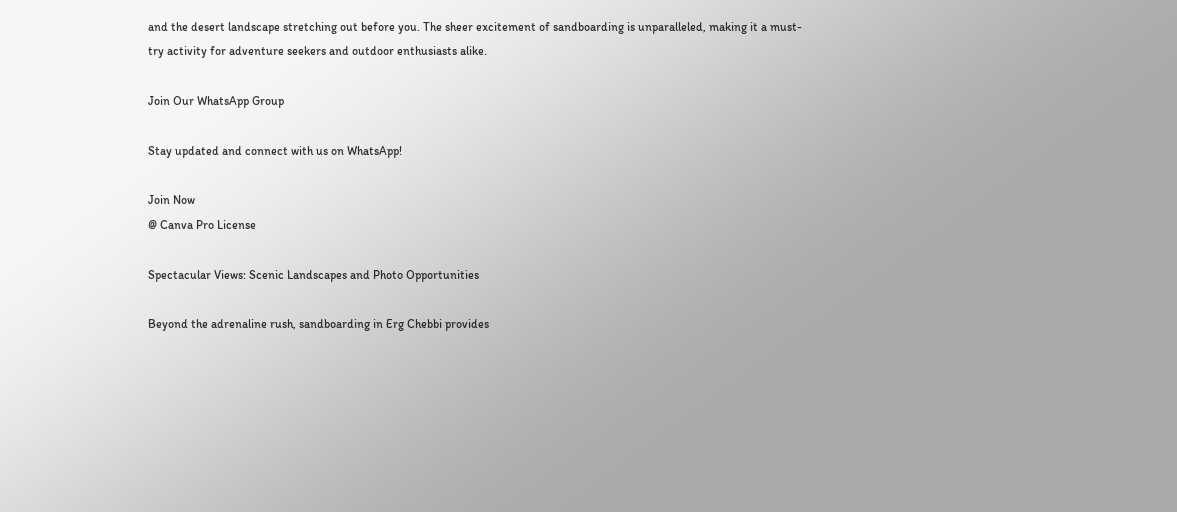and the desert landscape stretching out before you. The sheer excitement of sandboarding is unparalleled, making it a must-try activity for adventure seekers and outdoor enthusiasts alike.

Join Our WhatsApp Group

Stay updated and connect with us on WhatsApp!

Join Now
@ Canva Pro License

Spectacular Views: Scenic Landscapes and Photo Opportunities

Beyond the adrenaline rush, sandboarding in Erg Chebbi provides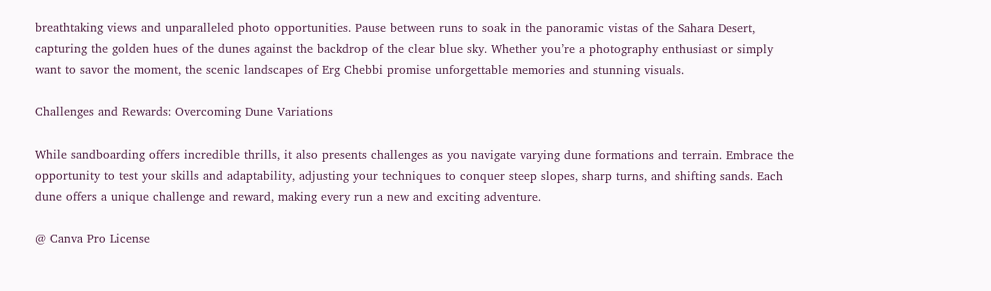breathtaking views and unparalleled photo opportunities. Pause between runs to soak in the panoramic vistas of the Sahara Desert, capturing the golden hues of the dunes against the backdrop of the clear blue sky. Whether you’re a photography enthusiast or simply want to savor the moment, the scenic landscapes of Erg Chebbi promise unforgettable memories and stunning visuals.

Challenges and Rewards: Overcoming Dune Variations

While sandboarding offers incredible thrills, it also presents challenges as you navigate varying dune formations and terrain. Embrace the opportunity to test your skills and adaptability, adjusting your techniques to conquer steep slopes, sharp turns, and shifting sands. Each dune offers a unique challenge and reward, making every run a new and exciting adventure.

@ Canva Pro License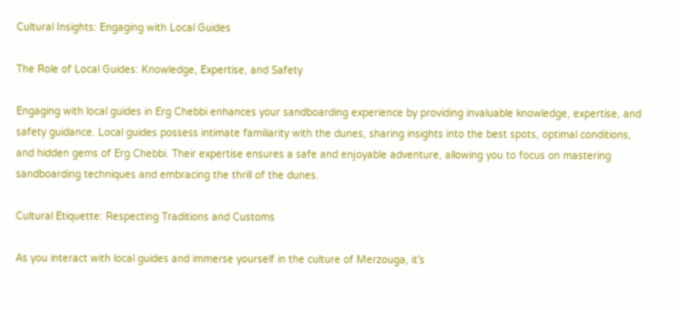Cultural Insights: Engaging with Local Guides

The Role of Local Guides: Knowledge, Expertise, and Safety

Engaging with local guides in Erg Chebbi enhances your sandboarding experience by providing invaluable knowledge, expertise, and safety guidance. Local guides possess intimate familiarity with the dunes, sharing insights into the best spots, optimal conditions, and hidden gems of Erg Chebbi. Their expertise ensures a safe and enjoyable adventure, allowing you to focus on mastering sandboarding techniques and embracing the thrill of the dunes.

Cultural Etiquette: Respecting Traditions and Customs

As you interact with local guides and immerse yourself in the culture of Merzouga, it’s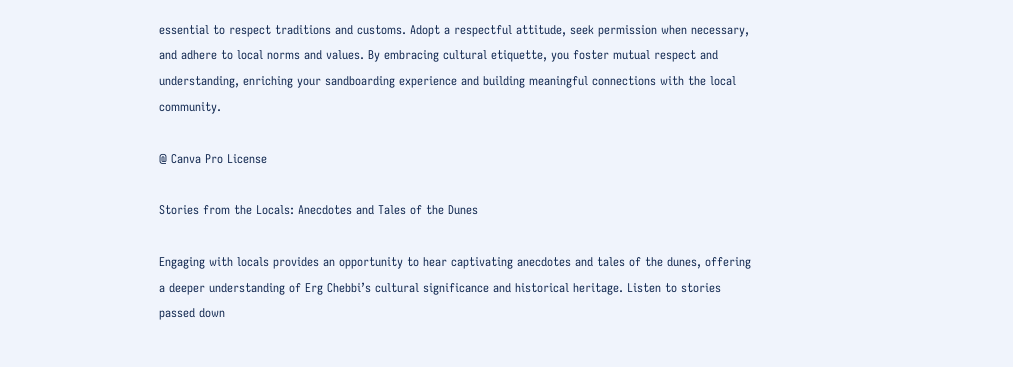essential to respect traditions and customs. Adopt a respectful attitude, seek permission when necessary, and adhere to local norms and values. By embracing cultural etiquette, you foster mutual respect and understanding, enriching your sandboarding experience and building meaningful connections with the local community.

@ Canva Pro License

Stories from the Locals: Anecdotes and Tales of the Dunes

Engaging with locals provides an opportunity to hear captivating anecdotes and tales of the dunes, offering a deeper understanding of Erg Chebbi’s cultural significance and historical heritage. Listen to stories passed down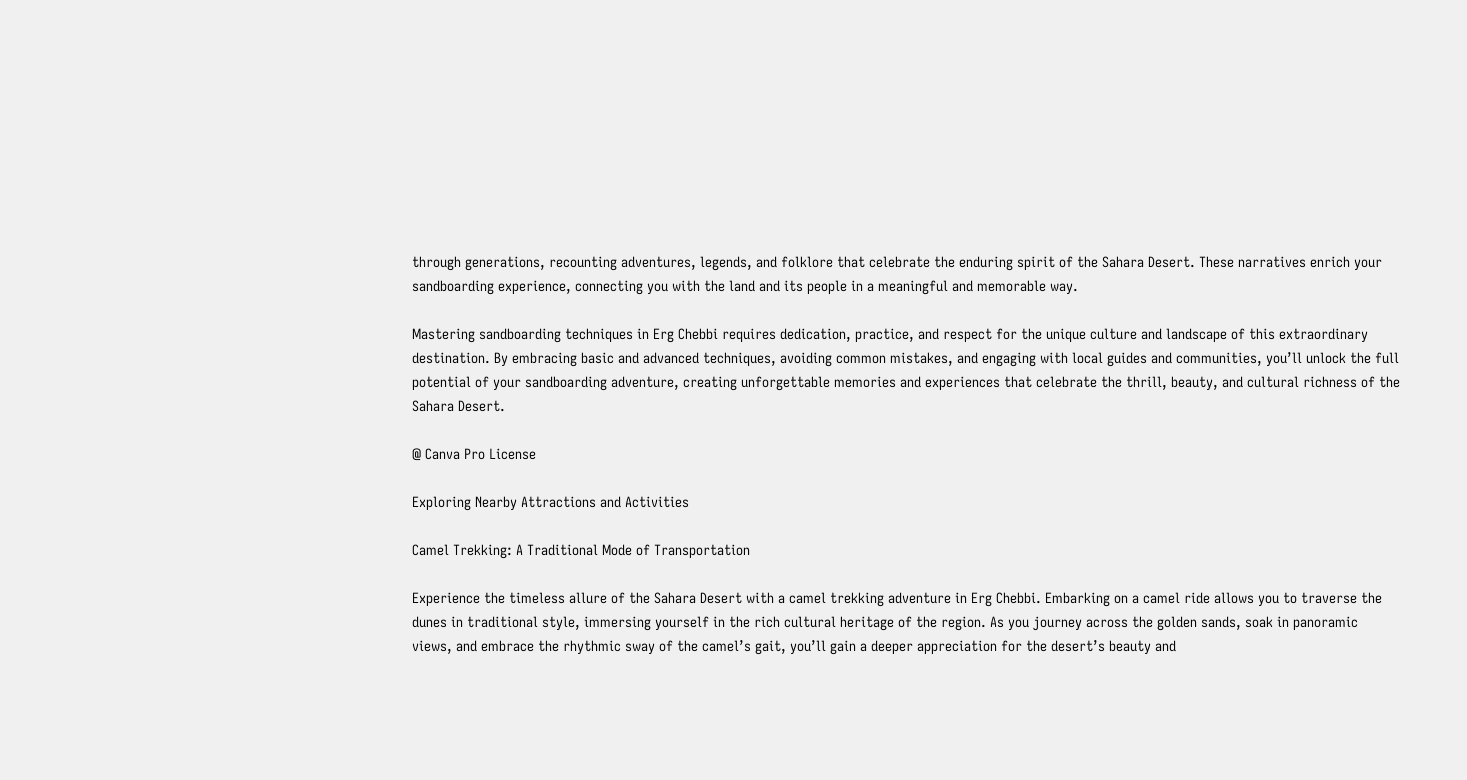through generations, recounting adventures, legends, and folklore that celebrate the enduring spirit of the Sahara Desert. These narratives enrich your sandboarding experience, connecting you with the land and its people in a meaningful and memorable way.

Mastering sandboarding techniques in Erg Chebbi requires dedication, practice, and respect for the unique culture and landscape of this extraordinary destination. By embracing basic and advanced techniques, avoiding common mistakes, and engaging with local guides and communities, you’ll unlock the full potential of your sandboarding adventure, creating unforgettable memories and experiences that celebrate the thrill, beauty, and cultural richness of the Sahara Desert.

@ Canva Pro License

Exploring Nearby Attractions and Activities

Camel Trekking: A Traditional Mode of Transportation

Experience the timeless allure of the Sahara Desert with a camel trekking adventure in Erg Chebbi. Embarking on a camel ride allows you to traverse the dunes in traditional style, immersing yourself in the rich cultural heritage of the region. As you journey across the golden sands, soak in panoramic views, and embrace the rhythmic sway of the camel’s gait, you’ll gain a deeper appreciation for the desert’s beauty and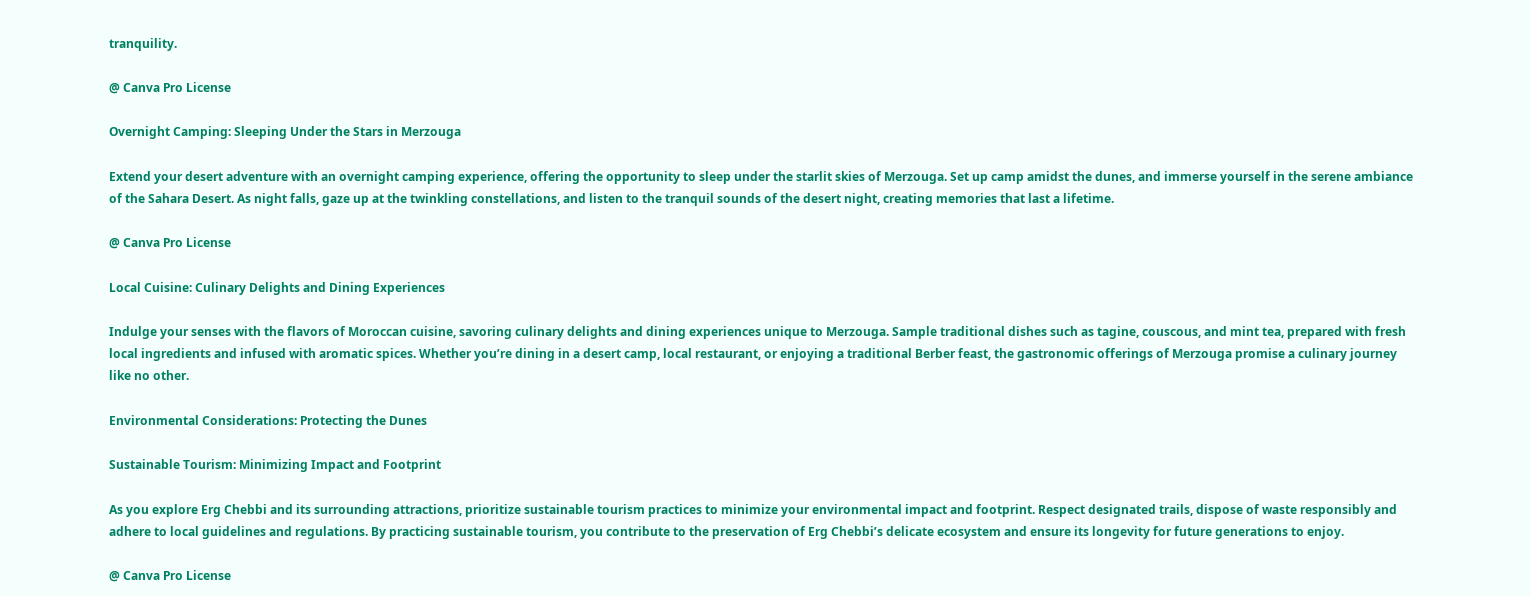tranquility.

@ Canva Pro License

Overnight Camping: Sleeping Under the Stars in Merzouga

Extend your desert adventure with an overnight camping experience, offering the opportunity to sleep under the starlit skies of Merzouga. Set up camp amidst the dunes, and immerse yourself in the serene ambiance of the Sahara Desert. As night falls, gaze up at the twinkling constellations, and listen to the tranquil sounds of the desert night, creating memories that last a lifetime.

@ Canva Pro License

Local Cuisine: Culinary Delights and Dining Experiences

Indulge your senses with the flavors of Moroccan cuisine, savoring culinary delights and dining experiences unique to Merzouga. Sample traditional dishes such as tagine, couscous, and mint tea, prepared with fresh local ingredients and infused with aromatic spices. Whether you’re dining in a desert camp, local restaurant, or enjoying a traditional Berber feast, the gastronomic offerings of Merzouga promise a culinary journey like no other.

Environmental Considerations: Protecting the Dunes

Sustainable Tourism: Minimizing Impact and Footprint

As you explore Erg Chebbi and its surrounding attractions, prioritize sustainable tourism practices to minimize your environmental impact and footprint. Respect designated trails, dispose of waste responsibly and adhere to local guidelines and regulations. By practicing sustainable tourism, you contribute to the preservation of Erg Chebbi’s delicate ecosystem and ensure its longevity for future generations to enjoy.

@ Canva Pro License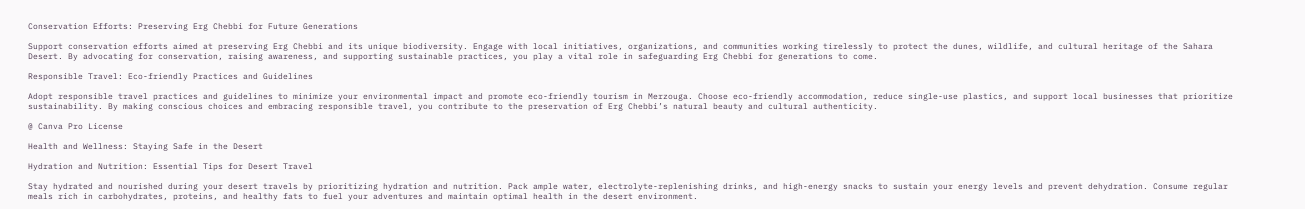Conservation Efforts: Preserving Erg Chebbi for Future Generations

Support conservation efforts aimed at preserving Erg Chebbi and its unique biodiversity. Engage with local initiatives, organizations, and communities working tirelessly to protect the dunes, wildlife, and cultural heritage of the Sahara Desert. By advocating for conservation, raising awareness, and supporting sustainable practices, you play a vital role in safeguarding Erg Chebbi for generations to come.

Responsible Travel: Eco-friendly Practices and Guidelines

Adopt responsible travel practices and guidelines to minimize your environmental impact and promote eco-friendly tourism in Merzouga. Choose eco-friendly accommodation, reduce single-use plastics, and support local businesses that prioritize sustainability. By making conscious choices and embracing responsible travel, you contribute to the preservation of Erg Chebbi’s natural beauty and cultural authenticity.

@ Canva Pro License

Health and Wellness: Staying Safe in the Desert

Hydration and Nutrition: Essential Tips for Desert Travel

Stay hydrated and nourished during your desert travels by prioritizing hydration and nutrition. Pack ample water, electrolyte-replenishing drinks, and high-energy snacks to sustain your energy levels and prevent dehydration. Consume regular meals rich in carbohydrates, proteins, and healthy fats to fuel your adventures and maintain optimal health in the desert environment.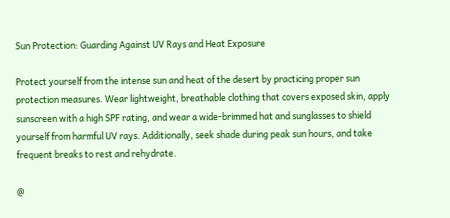Sun Protection: Guarding Against UV Rays and Heat Exposure

Protect yourself from the intense sun and heat of the desert by practicing proper sun protection measures. Wear lightweight, breathable clothing that covers exposed skin, apply sunscreen with a high SPF rating, and wear a wide-brimmed hat and sunglasses to shield yourself from harmful UV rays. Additionally, seek shade during peak sun hours, and take frequent breaks to rest and rehydrate.

@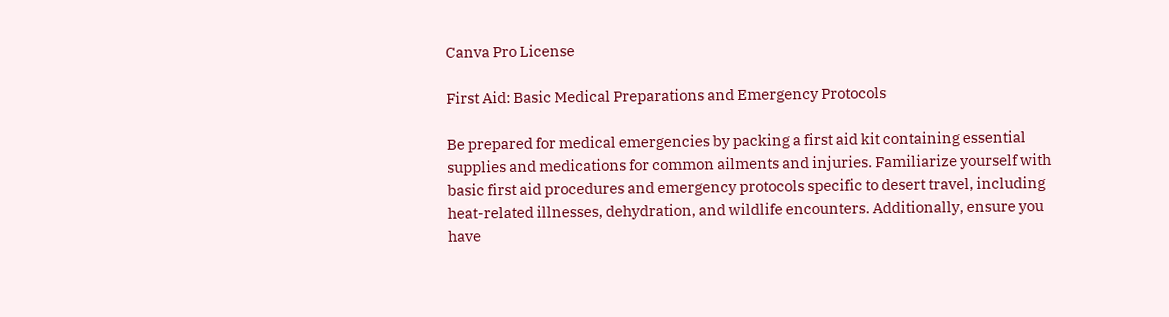Canva Pro License

First Aid: Basic Medical Preparations and Emergency Protocols

Be prepared for medical emergencies by packing a first aid kit containing essential supplies and medications for common ailments and injuries. Familiarize yourself with basic first aid procedures and emergency protocols specific to desert travel, including heat-related illnesses, dehydration, and wildlife encounters. Additionally, ensure you have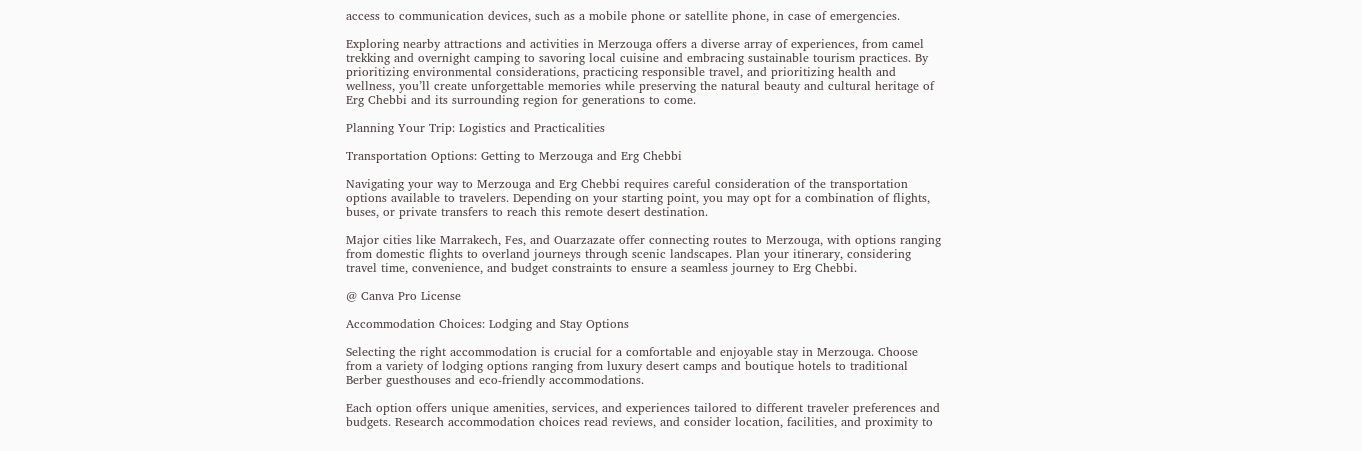access to communication devices, such as a mobile phone or satellite phone, in case of emergencies.

Exploring nearby attractions and activities in Merzouga offers a diverse array of experiences, from camel trekking and overnight camping to savoring local cuisine and embracing sustainable tourism practices. By prioritizing environmental considerations, practicing responsible travel, and prioritizing health and wellness, you’ll create unforgettable memories while preserving the natural beauty and cultural heritage of Erg Chebbi and its surrounding region for generations to come.

Planning Your Trip: Logistics and Practicalities

Transportation Options: Getting to Merzouga and Erg Chebbi

Navigating your way to Merzouga and Erg Chebbi requires careful consideration of the transportation options available to travelers. Depending on your starting point, you may opt for a combination of flights, buses, or private transfers to reach this remote desert destination.

Major cities like Marrakech, Fes, and Ouarzazate offer connecting routes to Merzouga, with options ranging from domestic flights to overland journeys through scenic landscapes. Plan your itinerary, considering travel time, convenience, and budget constraints to ensure a seamless journey to Erg Chebbi.

@ Canva Pro License

Accommodation Choices: Lodging and Stay Options

Selecting the right accommodation is crucial for a comfortable and enjoyable stay in Merzouga. Choose from a variety of lodging options ranging from luxury desert camps and boutique hotels to traditional Berber guesthouses and eco-friendly accommodations.

Each option offers unique amenities, services, and experiences tailored to different traveler preferences and budgets. Research accommodation choices read reviews, and consider location, facilities, and proximity to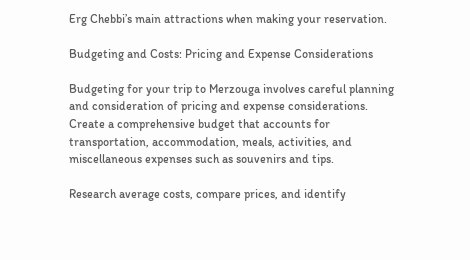Erg Chebbi’s main attractions when making your reservation.

Budgeting and Costs: Pricing and Expense Considerations

Budgeting for your trip to Merzouga involves careful planning and consideration of pricing and expense considerations. Create a comprehensive budget that accounts for transportation, accommodation, meals, activities, and miscellaneous expenses such as souvenirs and tips.

Research average costs, compare prices, and identify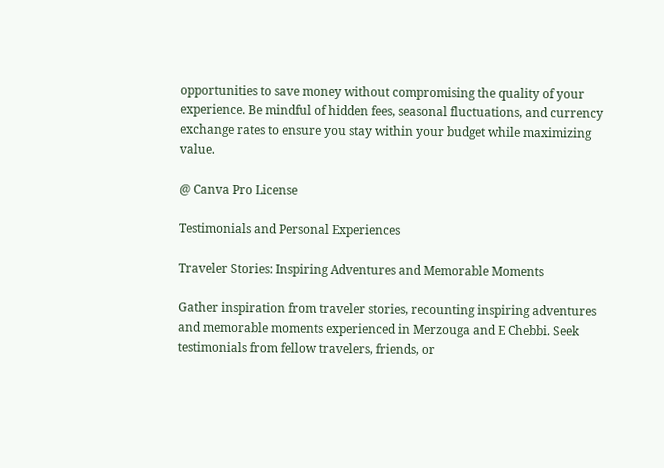opportunities to save money without compromising the quality of your experience. Be mindful of hidden fees, seasonal fluctuations, and currency exchange rates to ensure you stay within your budget while maximizing value.

@ Canva Pro License

Testimonials and Personal Experiences

Traveler Stories: Inspiring Adventures and Memorable Moments

Gather inspiration from traveler stories, recounting inspiring adventures and memorable moments experienced in Merzouga and E Chebbi. Seek testimonials from fellow travelers, friends, or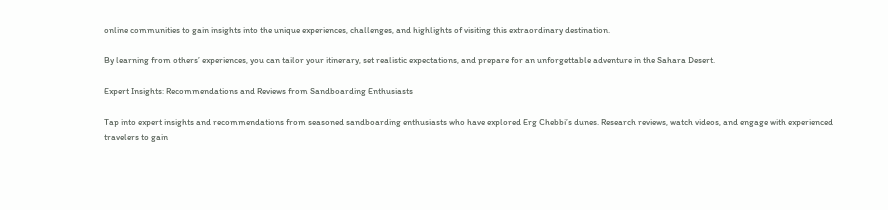online communities to gain insights into the unique experiences, challenges, and highlights of visiting this extraordinary destination.

By learning from others’ experiences, you can tailor your itinerary, set realistic expectations, and prepare for an unforgettable adventure in the Sahara Desert.

Expert Insights: Recommendations and Reviews from Sandboarding Enthusiasts

Tap into expert insights and recommendations from seasoned sandboarding enthusiasts who have explored Erg Chebbi’s dunes. Research reviews, watch videos, and engage with experienced travelers to gain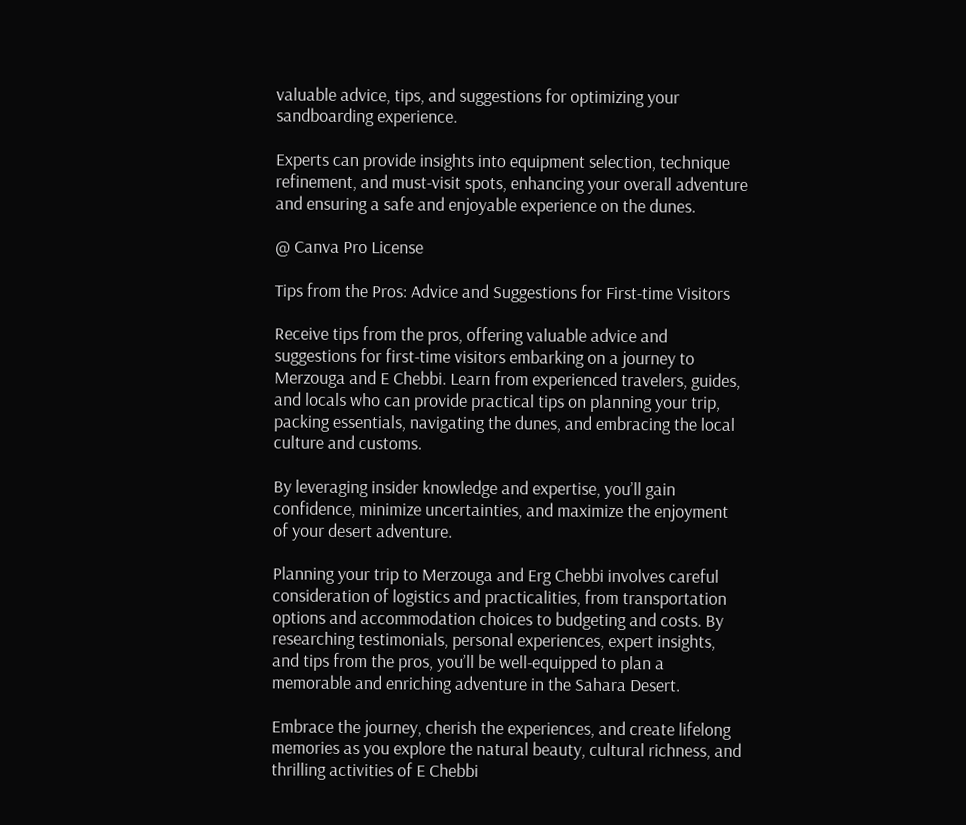valuable advice, tips, and suggestions for optimizing your sandboarding experience.

Experts can provide insights into equipment selection, technique refinement, and must-visit spots, enhancing your overall adventure and ensuring a safe and enjoyable experience on the dunes.

@ Canva Pro License

Tips from the Pros: Advice and Suggestions for First-time Visitors

Receive tips from the pros, offering valuable advice and suggestions for first-time visitors embarking on a journey to Merzouga and E Chebbi. Learn from experienced travelers, guides, and locals who can provide practical tips on planning your trip, packing essentials, navigating the dunes, and embracing the local culture and customs.

By leveraging insider knowledge and expertise, you’ll gain confidence, minimize uncertainties, and maximize the enjoyment of your desert adventure.

Planning your trip to Merzouga and Erg Chebbi involves careful consideration of logistics and practicalities, from transportation options and accommodation choices to budgeting and costs. By researching testimonials, personal experiences, expert insights, and tips from the pros, you’ll be well-equipped to plan a memorable and enriching adventure in the Sahara Desert.

Embrace the journey, cherish the experiences, and create lifelong memories as you explore the natural beauty, cultural richness, and thrilling activities of E Chebbi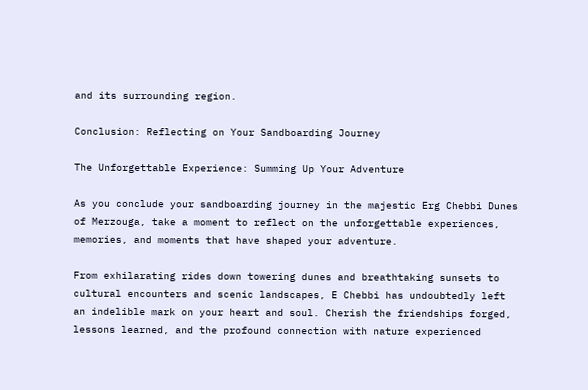and its surrounding region.

Conclusion: Reflecting on Your Sandboarding Journey

The Unforgettable Experience: Summing Up Your Adventure

As you conclude your sandboarding journey in the majestic Erg Chebbi Dunes of Merzouga, take a moment to reflect on the unforgettable experiences, memories, and moments that have shaped your adventure.

From exhilarating rides down towering dunes and breathtaking sunsets to cultural encounters and scenic landscapes, E Chebbi has undoubtedly left an indelible mark on your heart and soul. Cherish the friendships forged, lessons learned, and the profound connection with nature experienced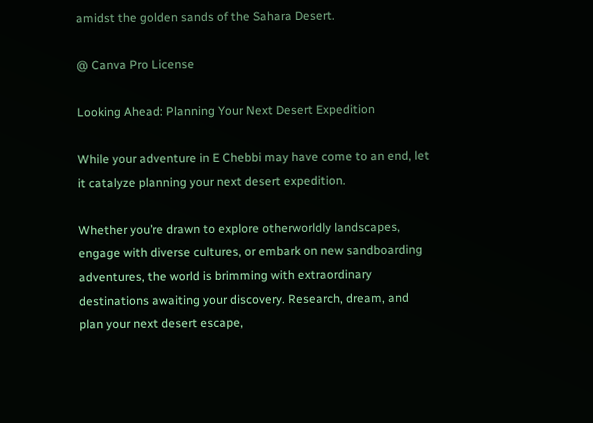amidst the golden sands of the Sahara Desert.

@ Canva Pro License

Looking Ahead: Planning Your Next Desert Expedition

While your adventure in E Chebbi may have come to an end, let it catalyze planning your next desert expedition.

Whether you’re drawn to explore otherworldly landscapes, engage with diverse cultures, or embark on new sandboarding adventures, the world is brimming with extraordinary destinations awaiting your discovery. Research, dream, and plan your next desert escape,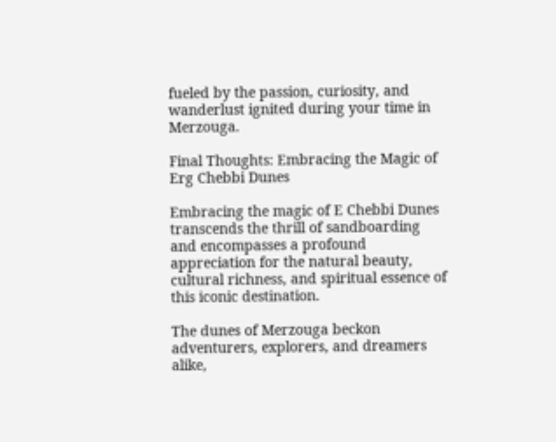fueled by the passion, curiosity, and wanderlust ignited during your time in Merzouga.

Final Thoughts: Embracing the Magic of Erg Chebbi Dunes

Embracing the magic of E Chebbi Dunes transcends the thrill of sandboarding and encompasses a profound appreciation for the natural beauty, cultural richness, and spiritual essence of this iconic destination.

The dunes of Merzouga beckon adventurers, explorers, and dreamers alike,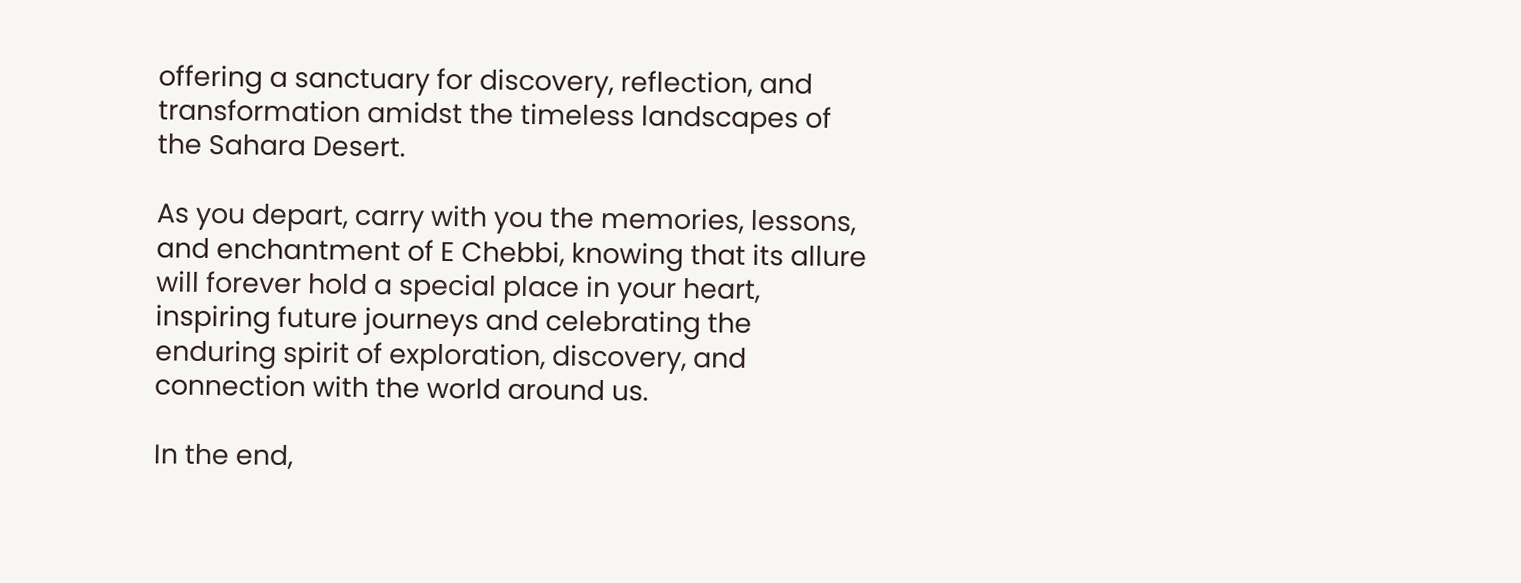offering a sanctuary for discovery, reflection, and transformation amidst the timeless landscapes of the Sahara Desert.

As you depart, carry with you the memories, lessons, and enchantment of E Chebbi, knowing that its allure will forever hold a special place in your heart, inspiring future journeys and celebrating the enduring spirit of exploration, discovery, and connection with the world around us.

In the end,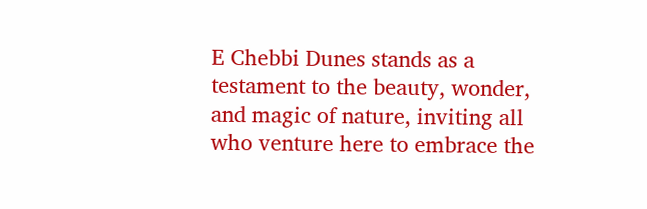E Chebbi Dunes stands as a testament to the beauty, wonder, and magic of nature, inviting all who venture here to embrace the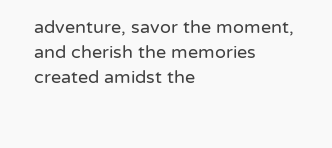adventure, savor the moment, and cherish the memories created amidst the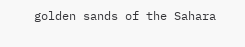golden sands of the Sahara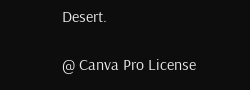Desert.

@ Canva Pro License